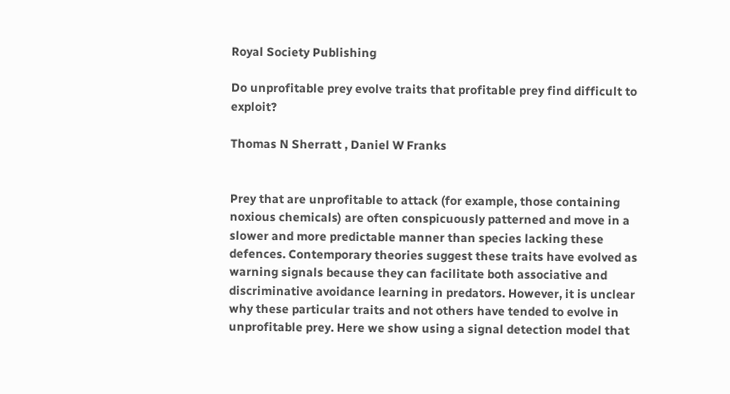Royal Society Publishing

Do unprofitable prey evolve traits that profitable prey find difficult to exploit?

Thomas N Sherratt , Daniel W Franks


Prey that are unprofitable to attack (for example, those containing noxious chemicals) are often conspicuously patterned and move in a slower and more predictable manner than species lacking these defences. Contemporary theories suggest these traits have evolved as warning signals because they can facilitate both associative and discriminative avoidance learning in predators. However, it is unclear why these particular traits and not others have tended to evolve in unprofitable prey. Here we show using a signal detection model that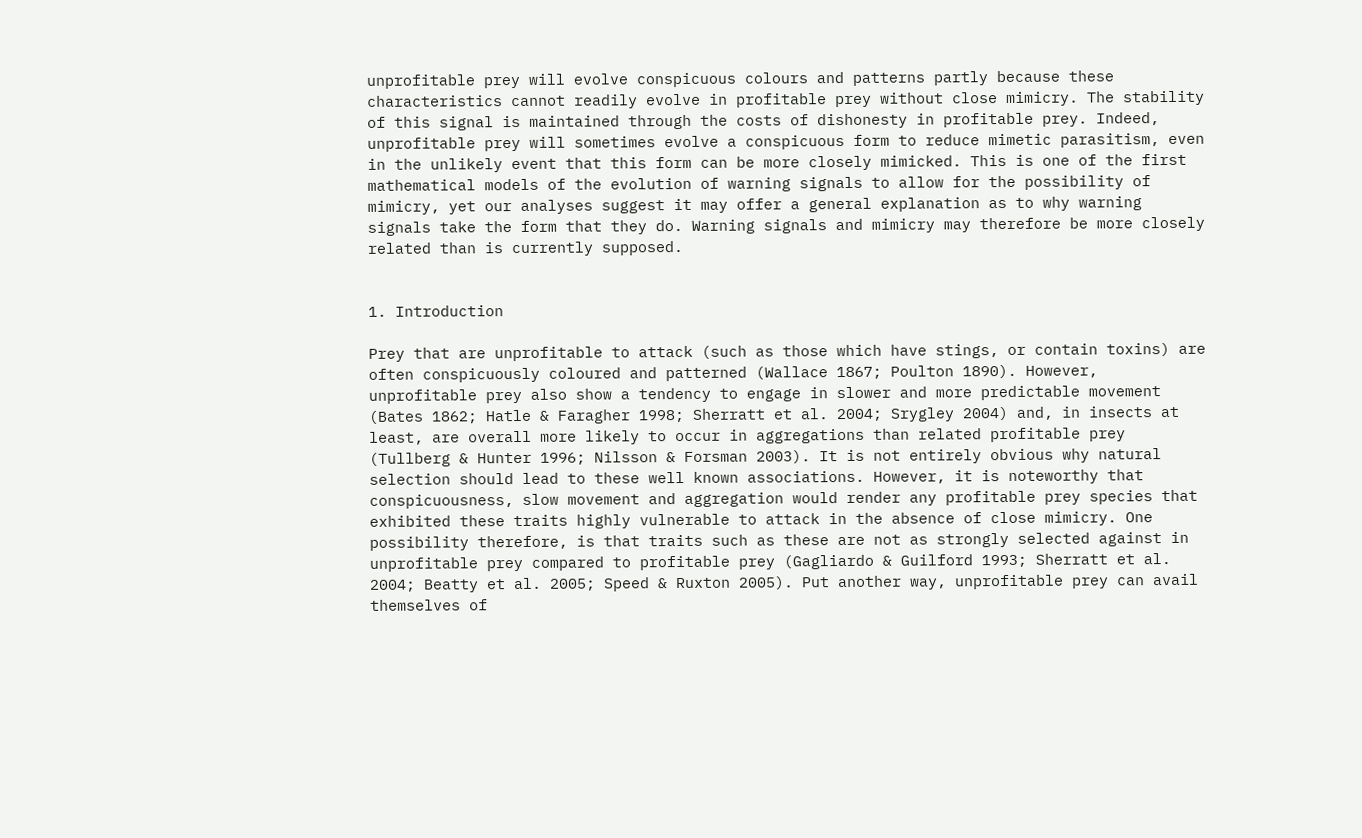unprofitable prey will evolve conspicuous colours and patterns partly because these characteristics cannot readily evolve in profitable prey without close mimicry. The stability of this signal is maintained through the costs of dishonesty in profitable prey. Indeed, unprofitable prey will sometimes evolve a conspicuous form to reduce mimetic parasitism, even in the unlikely event that this form can be more closely mimicked. This is one of the first mathematical models of the evolution of warning signals to allow for the possibility of mimicry, yet our analyses suggest it may offer a general explanation as to why warning signals take the form that they do. Warning signals and mimicry may therefore be more closely related than is currently supposed.


1. Introduction

Prey that are unprofitable to attack (such as those which have stings, or contain toxins) are often conspicuously coloured and patterned (Wallace 1867; Poulton 1890). However, unprofitable prey also show a tendency to engage in slower and more predictable movement (Bates 1862; Hatle & Faragher 1998; Sherratt et al. 2004; Srygley 2004) and, in insects at least, are overall more likely to occur in aggregations than related profitable prey (Tullberg & Hunter 1996; Nilsson & Forsman 2003). It is not entirely obvious why natural selection should lead to these well known associations. However, it is noteworthy that conspicuousness, slow movement and aggregation would render any profitable prey species that exhibited these traits highly vulnerable to attack in the absence of close mimicry. One possibility therefore, is that traits such as these are not as strongly selected against in unprofitable prey compared to profitable prey (Gagliardo & Guilford 1993; Sherratt et al. 2004; Beatty et al. 2005; Speed & Ruxton 2005). Put another way, unprofitable prey can avail themselves of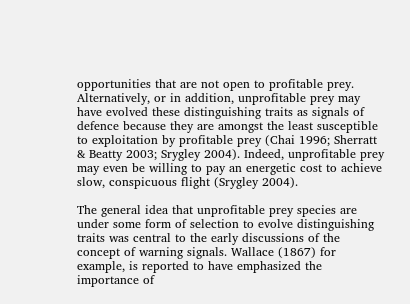opportunities that are not open to profitable prey. Alternatively, or in addition, unprofitable prey may have evolved these distinguishing traits as signals of defence because they are amongst the least susceptible to exploitation by profitable prey (Chai 1996; Sherratt & Beatty 2003; Srygley 2004). Indeed, unprofitable prey may even be willing to pay an energetic cost to achieve slow, conspicuous flight (Srygley 2004).

The general idea that unprofitable prey species are under some form of selection to evolve distinguishing traits was central to the early discussions of the concept of warning signals. Wallace (1867) for example, is reported to have emphasized the importance of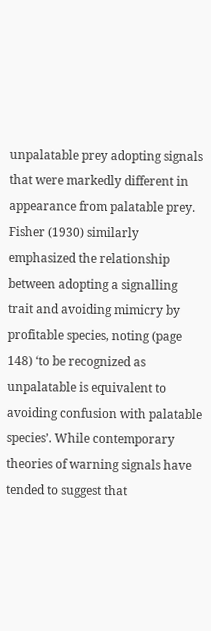unpalatable prey adopting signals that were markedly different in appearance from palatable prey. Fisher (1930) similarly emphasized the relationship between adopting a signalling trait and avoiding mimicry by profitable species, noting (page 148) ‘to be recognized as unpalatable is equivalent to avoiding confusion with palatable species’. While contemporary theories of warning signals have tended to suggest that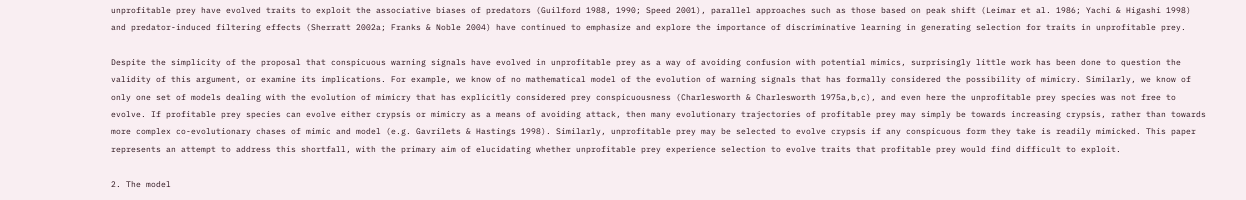unprofitable prey have evolved traits to exploit the associative biases of predators (Guilford 1988, 1990; Speed 2001), parallel approaches such as those based on peak shift (Leimar et al. 1986; Yachi & Higashi 1998) and predator-induced filtering effects (Sherratt 2002a; Franks & Noble 2004) have continued to emphasize and explore the importance of discriminative learning in generating selection for traits in unprofitable prey.

Despite the simplicity of the proposal that conspicuous warning signals have evolved in unprofitable prey as a way of avoiding confusion with potential mimics, surprisingly little work has been done to question the validity of this argument, or examine its implications. For example, we know of no mathematical model of the evolution of warning signals that has formally considered the possibility of mimicry. Similarly, we know of only one set of models dealing with the evolution of mimicry that has explicitly considered prey conspicuousness (Charlesworth & Charlesworth 1975a,b,c), and even here the unprofitable prey species was not free to evolve. If profitable prey species can evolve either crypsis or mimicry as a means of avoiding attack, then many evolutionary trajectories of profitable prey may simply be towards increasing crypsis, rather than towards more complex co-evolutionary chases of mimic and model (e.g. Gavrilets & Hastings 1998). Similarly, unprofitable prey may be selected to evolve crypsis if any conspicuous form they take is readily mimicked. This paper represents an attempt to address this shortfall, with the primary aim of elucidating whether unprofitable prey experience selection to evolve traits that profitable prey would find difficult to exploit.

2. The model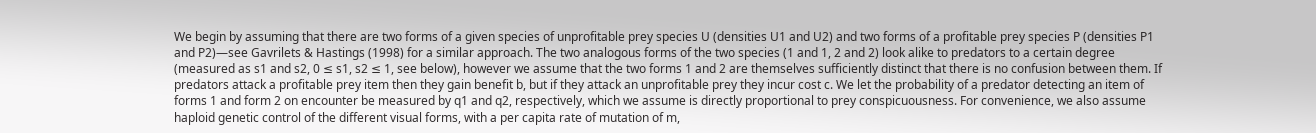We begin by assuming that there are two forms of a given species of unprofitable prey species U (densities U1 and U2) and two forms of a profitable prey species P (densities P1 and P2)—see Gavrilets & Hastings (1998) for a similar approach. The two analogous forms of the two species (1 and 1, 2 and 2) look alike to predators to a certain degree (measured as s1 and s2, 0 ≤ s1, s2 ≤ 1, see below), however we assume that the two forms 1 and 2 are themselves sufficiently distinct that there is no confusion between them. If predators attack a profitable prey item then they gain benefit b, but if they attack an unprofitable prey they incur cost c. We let the probability of a predator detecting an item of forms 1 and form 2 on encounter be measured by q1 and q2, respectively, which we assume is directly proportional to prey conspicuousness. For convenience, we also assume haploid genetic control of the different visual forms, with a per capita rate of mutation of m,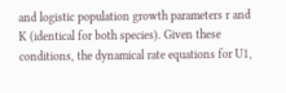and logistic population growth parameters r and K (identical for both species). Given these conditions, the dynamical rate equations for U1,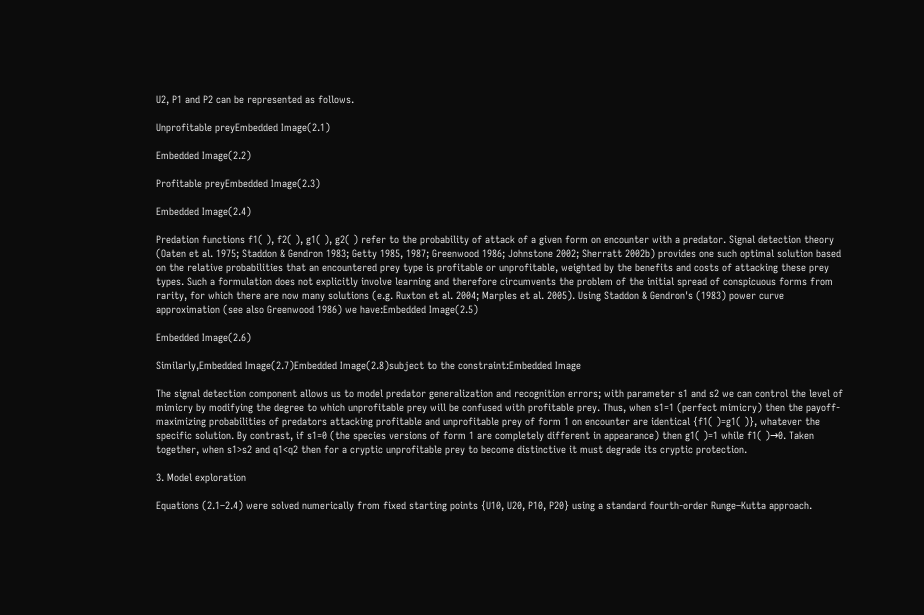U2, P1 and P2 can be represented as follows.

Unprofitable preyEmbedded Image(2.1)

Embedded Image(2.2)

Profitable preyEmbedded Image(2.3)

Embedded Image(2.4)

Predation functions f1( ), f2( ), g1( ), g2( ) refer to the probability of attack of a given form on encounter with a predator. Signal detection theory (Oaten et al. 1975; Staddon & Gendron 1983; Getty 1985, 1987; Greenwood 1986; Johnstone 2002; Sherratt 2002b) provides one such optimal solution based on the relative probabilities that an encountered prey type is profitable or unprofitable, weighted by the benefits and costs of attacking these prey types. Such a formulation does not explicitly involve learning and therefore circumvents the problem of the initial spread of conspicuous forms from rarity, for which there are now many solutions (e.g. Ruxton et al. 2004; Marples et al. 2005). Using Staddon & Gendron's (1983) power curve approximation (see also Greenwood 1986) we have:Embedded Image(2.5)

Embedded Image(2.6)

Similarly,Embedded Image(2.7)Embedded Image(2.8)subject to the constraint:Embedded Image

The signal detection component allows us to model predator generalization and recognition errors; with parameter s1 and s2 we can control the level of mimicry by modifying the degree to which unprofitable prey will be confused with profitable prey. Thus, when s1=1 (perfect mimicry) then the payoff-maximizing probabilities of predators attacking profitable and unprofitable prey of form 1 on encounter are identical {f1( )=g1( )}, whatever the specific solution. By contrast, if s1=0 (the species versions of form 1 are completely different in appearance) then g1( )=1 while f1( )→0. Taken together, when s1>s2 and q1<q2 then for a cryptic unprofitable prey to become distinctive it must degrade its cryptic protection.

3. Model exploration

Equations (2.1–2.4) were solved numerically from fixed starting points {U10, U20, P10, P20} using a standard fourth-order Runge–Kutta approach.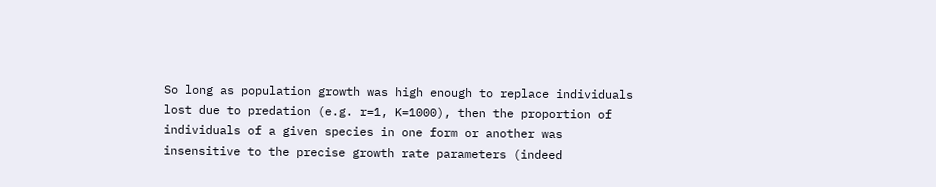So long as population growth was high enough to replace individuals lost due to predation (e.g. r=1, K=1000), then the proportion of individuals of a given species in one form or another was insensitive to the precise growth rate parameters (indeed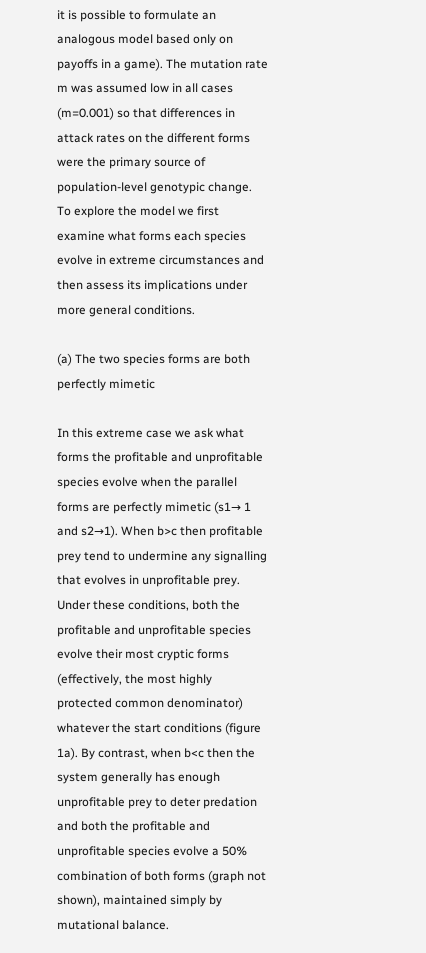it is possible to formulate an analogous model based only on payoffs in a game). The mutation rate m was assumed low in all cases (m=0.001) so that differences in attack rates on the different forms were the primary source of population-level genotypic change. To explore the model we first examine what forms each species evolve in extreme circumstances and then assess its implications under more general conditions.

(a) The two species forms are both perfectly mimetic

In this extreme case we ask what forms the profitable and unprofitable species evolve when the parallel forms are perfectly mimetic (s1→ 1 and s2→1). When b>c then profitable prey tend to undermine any signalling that evolves in unprofitable prey. Under these conditions, both the profitable and unprofitable species evolve their most cryptic forms (effectively, the most highly protected common denominator) whatever the start conditions (figure 1a). By contrast, when b<c then the system generally has enough unprofitable prey to deter predation and both the profitable and unprofitable species evolve a 50% combination of both forms (graph not shown), maintained simply by mutational balance.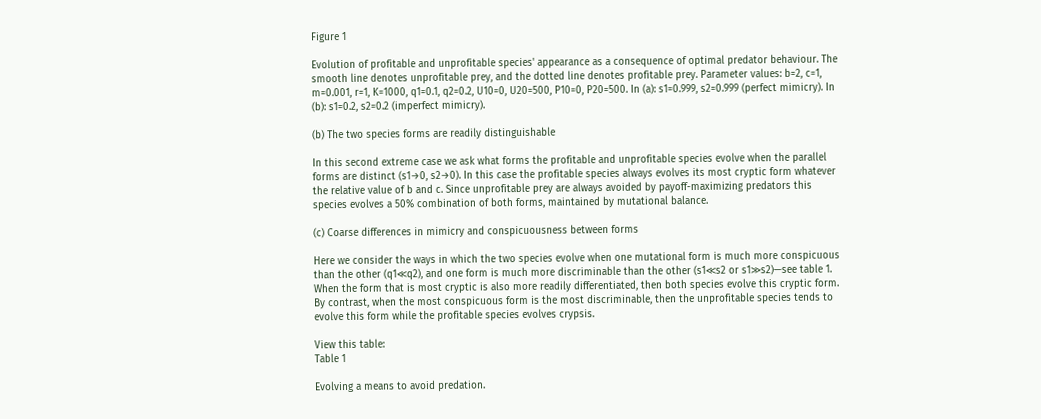Figure 1

Evolution of profitable and unprofitable species' appearance as a consequence of optimal predator behaviour. The smooth line denotes unprofitable prey, and the dotted line denotes profitable prey. Parameter values: b=2, c=1, m=0.001, r=1, K=1000, q1=0.1, q2=0.2, U10=0, U20=500, P10=0, P20=500. In (a): s1=0.999, s2=0.999 (perfect mimicry). In (b): s1=0.2, s2=0.2 (imperfect mimicry).

(b) The two species forms are readily distinguishable

In this second extreme case we ask what forms the profitable and unprofitable species evolve when the parallel forms are distinct (s1→0, s2→0). In this case the profitable species always evolves its most cryptic form whatever the relative value of b and c. Since unprofitable prey are always avoided by payoff-maximizing predators this species evolves a 50% combination of both forms, maintained by mutational balance.

(c) Coarse differences in mimicry and conspicuousness between forms

Here we consider the ways in which the two species evolve when one mutational form is much more conspicuous than the other (q1≪q2), and one form is much more discriminable than the other (s1≪s2 or s1≫s2)—see table 1. When the form that is most cryptic is also more readily differentiated, then both species evolve this cryptic form. By contrast, when the most conspicuous form is the most discriminable, then the unprofitable species tends to evolve this form while the profitable species evolves crypsis.

View this table:
Table 1

Evolving a means to avoid predation.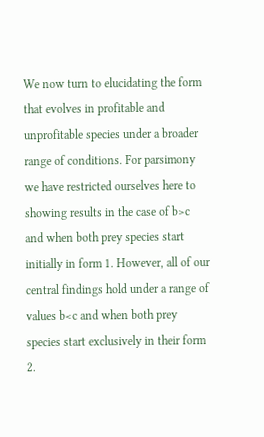We now turn to elucidating the form that evolves in profitable and unprofitable species under a broader range of conditions. For parsimony we have restricted ourselves here to showing results in the case of b>c and when both prey species start initially in form 1. However, all of our central findings hold under a range of values b<c and when both prey species start exclusively in their form 2.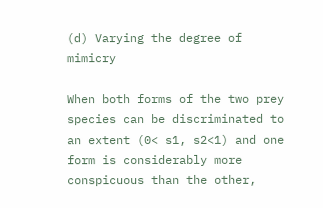(d) Varying the degree of mimicry

When both forms of the two prey species can be discriminated to an extent (0< s1, s2<1) and one form is considerably more conspicuous than the other,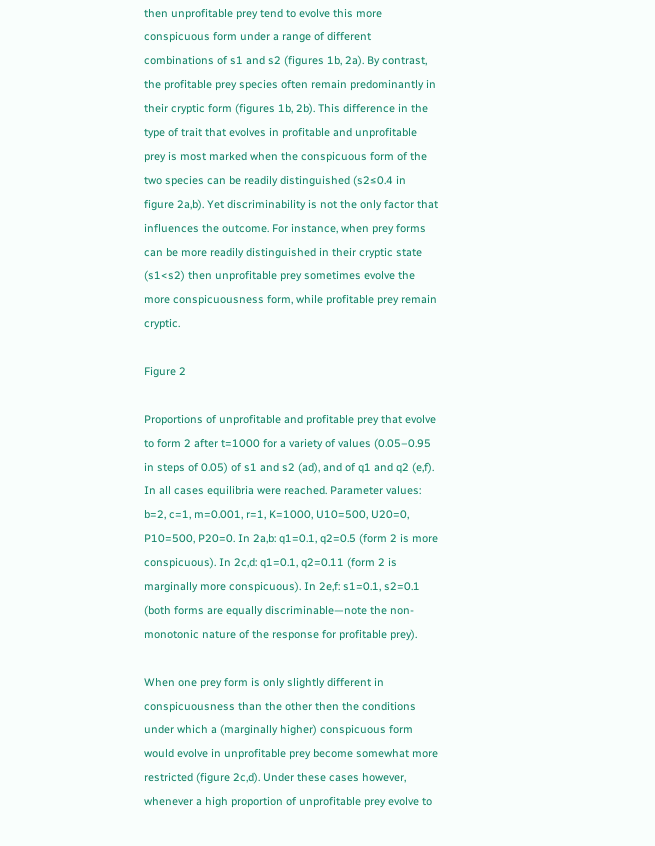then unprofitable prey tend to evolve this more conspicuous form under a range of different combinations of s1 and s2 (figures 1b, 2a). By contrast, the profitable prey species often remain predominantly in their cryptic form (figures 1b, 2b). This difference in the type of trait that evolves in profitable and unprofitable prey is most marked when the conspicuous form of the two species can be readily distinguished (s2≤0.4 in figure 2a,b). Yet discriminability is not the only factor that influences the outcome. For instance, when prey forms can be more readily distinguished in their cryptic state (s1<s2) then unprofitable prey sometimes evolve the more conspicuousness form, while profitable prey remain cryptic.

Figure 2

Proportions of unprofitable and profitable prey that evolve to form 2 after t=1000 for a variety of values (0.05–0.95 in steps of 0.05) of s1 and s2 (ad), and of q1 and q2 (e,f). In all cases equilibria were reached. Parameter values: b=2, c=1, m=0.001, r=1, K=1000, U10=500, U20=0, P10=500, P20=0. In 2a,b: q1=0.1, q2=0.5 (form 2 is more conspicuous). In 2c,d: q1=0.1, q2=0.11 (form 2 is marginally more conspicuous). In 2e,f: s1=0.1, s2=0.1 (both forms are equally discriminable—note the non-monotonic nature of the response for profitable prey).

When one prey form is only slightly different in conspicuousness than the other then the conditions under which a (marginally higher) conspicuous form would evolve in unprofitable prey become somewhat more restricted (figure 2c,d). Under these cases however, whenever a high proportion of unprofitable prey evolve to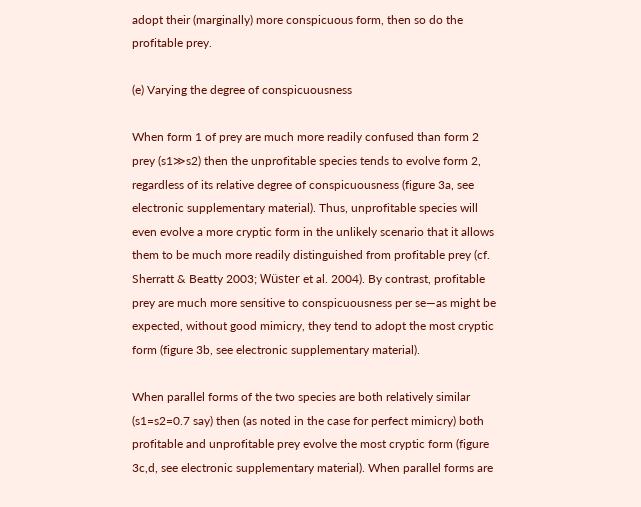adopt their (marginally) more conspicuous form, then so do the profitable prey.

(e) Varying the degree of conspicuousness

When form 1 of prey are much more readily confused than form 2 prey (s1≫s2) then the unprofitable species tends to evolve form 2, regardless of its relative degree of conspicuousness (figure 3a, see electronic supplementary material). Thus, unprofitable species will even evolve a more cryptic form in the unlikely scenario that it allows them to be much more readily distinguished from profitable prey (cf. Sherratt & Beatty 2003; Wüster et al. 2004). By contrast, profitable prey are much more sensitive to conspicuousness per se—as might be expected, without good mimicry, they tend to adopt the most cryptic form (figure 3b, see electronic supplementary material).

When parallel forms of the two species are both relatively similar (s1=s2=0.7 say) then (as noted in the case for perfect mimicry) both profitable and unprofitable prey evolve the most cryptic form (figure 3c,d, see electronic supplementary material). When parallel forms are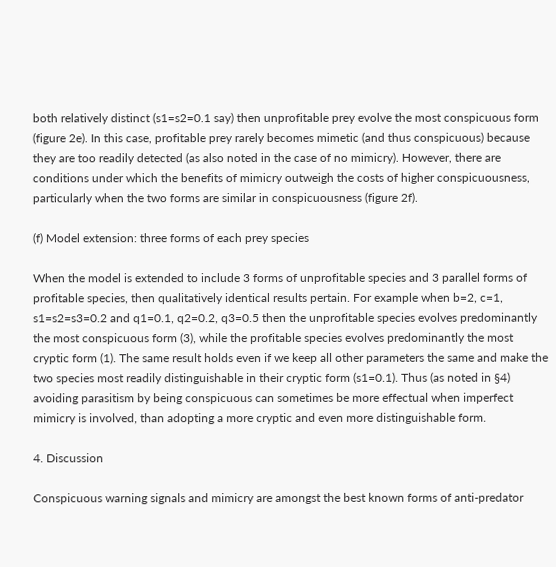both relatively distinct (s1=s2=0.1 say) then unprofitable prey evolve the most conspicuous form (figure 2e). In this case, profitable prey rarely becomes mimetic (and thus conspicuous) because they are too readily detected (as also noted in the case of no mimicry). However, there are conditions under which the benefits of mimicry outweigh the costs of higher conspicuousness, particularly when the two forms are similar in conspicuousness (figure 2f).

(f) Model extension: three forms of each prey species

When the model is extended to include 3 forms of unprofitable species and 3 parallel forms of profitable species, then qualitatively identical results pertain. For example when b=2, c=1, s1=s2=s3=0.2 and q1=0.1, q2=0.2, q3=0.5 then the unprofitable species evolves predominantly the most conspicuous form (3), while the profitable species evolves predominantly the most cryptic form (1). The same result holds even if we keep all other parameters the same and make the two species most readily distinguishable in their cryptic form (s1=0.1). Thus (as noted in §4) avoiding parasitism by being conspicuous can sometimes be more effectual when imperfect mimicry is involved, than adopting a more cryptic and even more distinguishable form.

4. Discussion

Conspicuous warning signals and mimicry are amongst the best known forms of anti-predator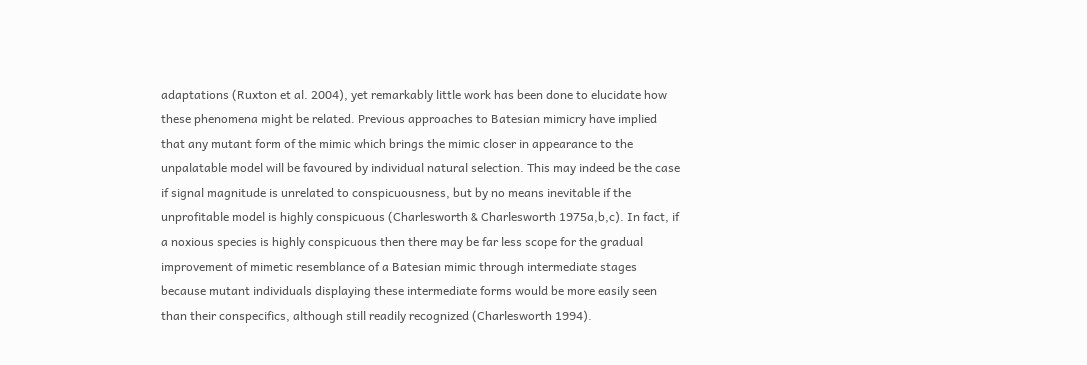adaptations (Ruxton et al. 2004), yet remarkably little work has been done to elucidate how these phenomena might be related. Previous approaches to Batesian mimicry have implied that any mutant form of the mimic which brings the mimic closer in appearance to the unpalatable model will be favoured by individual natural selection. This may indeed be the case if signal magnitude is unrelated to conspicuousness, but by no means inevitable if the unprofitable model is highly conspicuous (Charlesworth & Charlesworth 1975a,b,c). In fact, if a noxious species is highly conspicuous then there may be far less scope for the gradual improvement of mimetic resemblance of a Batesian mimic through intermediate stages because mutant individuals displaying these intermediate forms would be more easily seen than their conspecifics, although still readily recognized (Charlesworth 1994).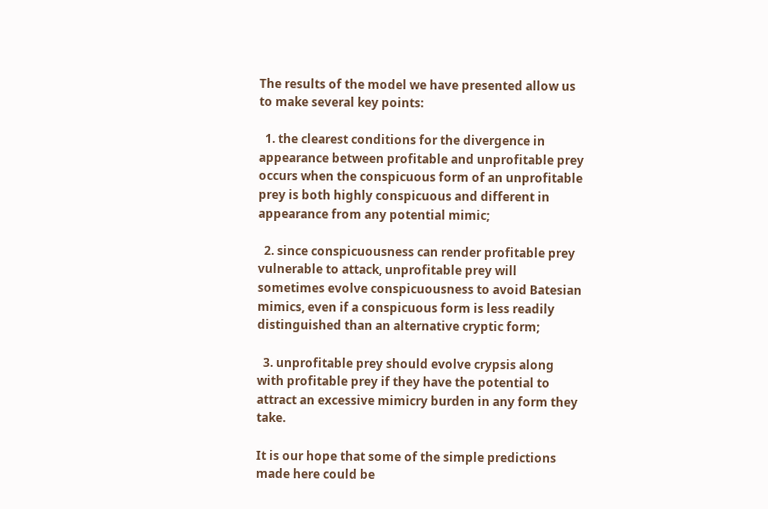The results of the model we have presented allow us to make several key points:

  1. the clearest conditions for the divergence in appearance between profitable and unprofitable prey occurs when the conspicuous form of an unprofitable prey is both highly conspicuous and different in appearance from any potential mimic;

  2. since conspicuousness can render profitable prey vulnerable to attack, unprofitable prey will sometimes evolve conspicuousness to avoid Batesian mimics, even if a conspicuous form is less readily distinguished than an alternative cryptic form;

  3. unprofitable prey should evolve crypsis along with profitable prey if they have the potential to attract an excessive mimicry burden in any form they take.

It is our hope that some of the simple predictions made here could be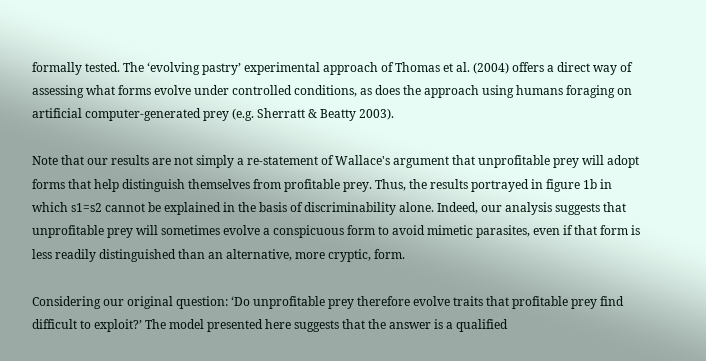formally tested. The ‘evolving pastry’ experimental approach of Thomas et al. (2004) offers a direct way of assessing what forms evolve under controlled conditions, as does the approach using humans foraging on artificial computer-generated prey (e.g. Sherratt & Beatty 2003).

Note that our results are not simply a re-statement of Wallace's argument that unprofitable prey will adopt forms that help distinguish themselves from profitable prey. Thus, the results portrayed in figure 1b in which s1=s2 cannot be explained in the basis of discriminability alone. Indeed, our analysis suggests that unprofitable prey will sometimes evolve a conspicuous form to avoid mimetic parasites, even if that form is less readily distinguished than an alternative, more cryptic, form.

Considering our original question: ‘Do unprofitable prey therefore evolve traits that profitable prey find difficult to exploit?’ The model presented here suggests that the answer is a qualified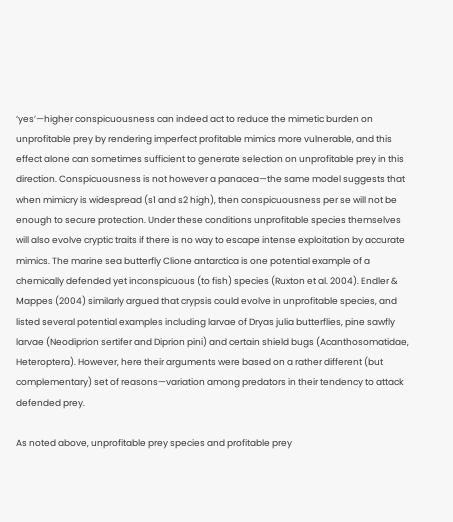‘yes’—higher conspicuousness can indeed act to reduce the mimetic burden on unprofitable prey by rendering imperfect profitable mimics more vulnerable, and this effect alone can sometimes sufficient to generate selection on unprofitable prey in this direction. Conspicuousness is not however a panacea—the same model suggests that when mimicry is widespread (s1 and s2 high), then conspicuousness per se will not be enough to secure protection. Under these conditions unprofitable species themselves will also evolve cryptic traits if there is no way to escape intense exploitation by accurate mimics. The marine sea butterfly Clione antarctica is one potential example of a chemically defended yet inconspicuous (to fish) species (Ruxton et al. 2004). Endler & Mappes (2004) similarly argued that crypsis could evolve in unprofitable species, and listed several potential examples including larvae of Dryas julia butterflies, pine sawfly larvae (Neodiprion sertifer and Diprion pini) and certain shield bugs (Acanthosomatidae, Heteroptera). However, here their arguments were based on a rather different (but complementary) set of reasons—variation among predators in their tendency to attack defended prey.

As noted above, unprofitable prey species and profitable prey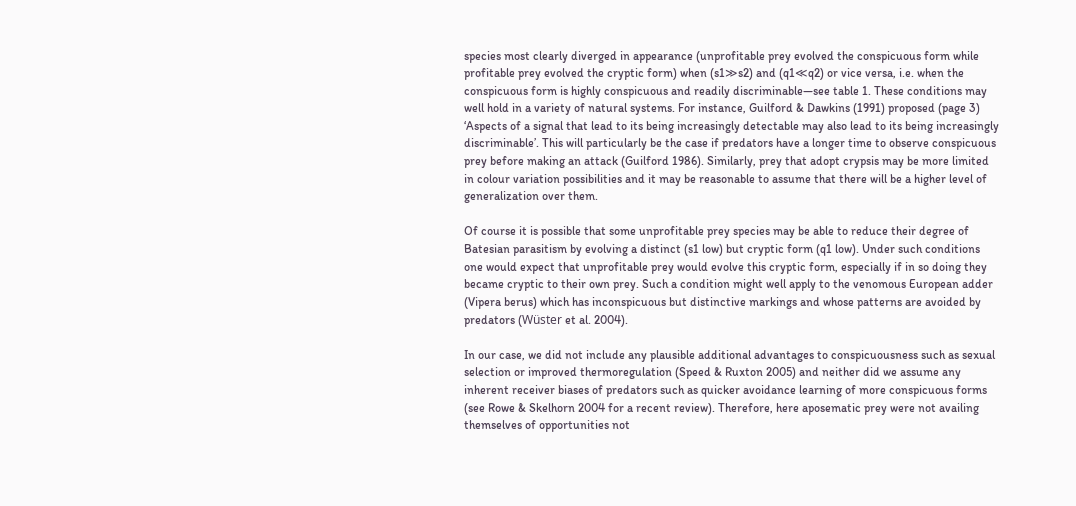species most clearly diverged in appearance (unprofitable prey evolved the conspicuous form while profitable prey evolved the cryptic form) when (s1≫s2) and (q1≪q2) or vice versa, i.e. when the conspicuous form is highly conspicuous and readily discriminable—see table 1. These conditions may well hold in a variety of natural systems. For instance, Guilford & Dawkins (1991) proposed (page 3) ‘Aspects of a signal that lead to its being increasingly detectable may also lead to its being increasingly discriminable’. This will particularly be the case if predators have a longer time to observe conspicuous prey before making an attack (Guilford 1986). Similarly, prey that adopt crypsis may be more limited in colour variation possibilities and it may be reasonable to assume that there will be a higher level of generalization over them.

Of course it is possible that some unprofitable prey species may be able to reduce their degree of Batesian parasitism by evolving a distinct (s1 low) but cryptic form (q1 low). Under such conditions one would expect that unprofitable prey would evolve this cryptic form, especially if in so doing they became cryptic to their own prey. Such a condition might well apply to the venomous European adder (Vipera berus) which has inconspicuous but distinctive markings and whose patterns are avoided by predators (Wüster et al. 2004).

In our case, we did not include any plausible additional advantages to conspicuousness such as sexual selection or improved thermoregulation (Speed & Ruxton 2005) and neither did we assume any inherent receiver biases of predators such as quicker avoidance learning of more conspicuous forms (see Rowe & Skelhorn 2004 for a recent review). Therefore, here aposematic prey were not availing themselves of opportunities not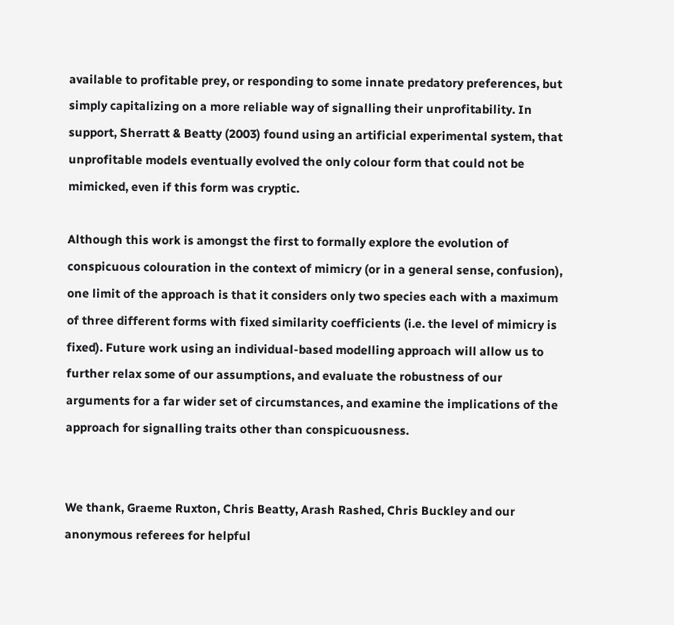available to profitable prey, or responding to some innate predatory preferences, but simply capitalizing on a more reliable way of signalling their unprofitability. In support, Sherratt & Beatty (2003) found using an artificial experimental system, that unprofitable models eventually evolved the only colour form that could not be mimicked, even if this form was cryptic.

Although this work is amongst the first to formally explore the evolution of conspicuous colouration in the context of mimicry (or in a general sense, confusion), one limit of the approach is that it considers only two species each with a maximum of three different forms with fixed similarity coefficients (i.e. the level of mimicry is fixed). Future work using an individual-based modelling approach will allow us to further relax some of our assumptions, and evaluate the robustness of our arguments for a far wider set of circumstances, and examine the implications of the approach for signalling traits other than conspicuousness.


We thank, Graeme Ruxton, Chris Beatty, Arash Rashed, Chris Buckley and our anonymous referees for helpful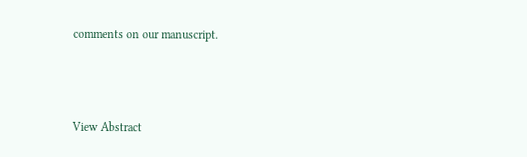comments on our manuscript.



View Abstract